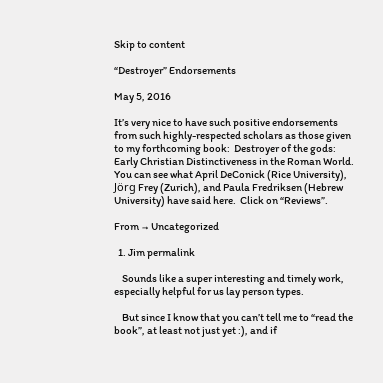Skip to content

“Destroyer” Endorsements

May 5, 2016

It’s very nice to have such positive endorsements from such highly-respected scholars as those given to my forthcoming book:  Destroyer of the gods:  Early Christian Distinctiveness in the Roman World.  You can see what April DeConick (Rice University), Jörg Frey (Zurich), and Paula Fredriksen (Hebrew University) have said here.  Click on “Reviews”.

From → Uncategorized

  1. Jim permalink

    Sounds like a super interesting and timely work, especially helpful for us lay person types.

    But since I know that you can’t tell me to “read the book”, at least not just yet :), and if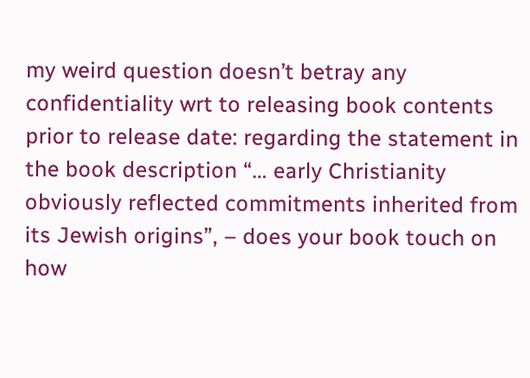my weird question doesn’t betray any confidentiality wrt to releasing book contents prior to release date: regarding the statement in the book description “… early Christianity obviously reflected commitments inherited from its Jewish origins”, – does your book touch on how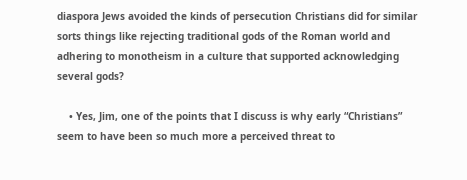diaspora Jews avoided the kinds of persecution Christians did for similar sorts things like rejecting traditional gods of the Roman world and adhering to monotheism in a culture that supported acknowledging several gods?

    • Yes, Jim, one of the points that I discuss is why early “Christians” seem to have been so much more a perceived threat to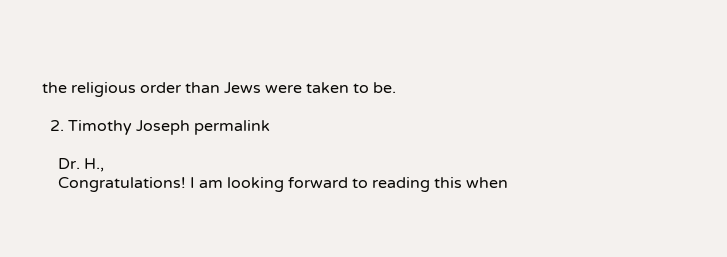the religious order than Jews were taken to be.

  2. Timothy Joseph permalink

    Dr. H.,
    Congratulations! I am looking forward to reading this when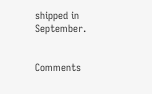shipped in September.


Comments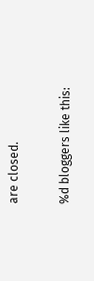are closed.

%d bloggers like this: